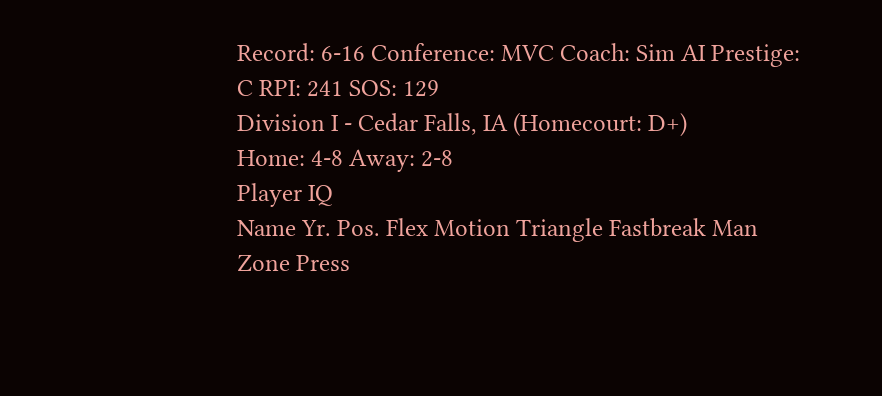Record: 6-16 Conference: MVC Coach: Sim AI Prestige: C RPI: 241 SOS: 129
Division I - Cedar Falls, IA (Homecourt: D+)
Home: 4-8 Away: 2-8
Player IQ
Name Yr. Pos. Flex Motion Triangle Fastbreak Man Zone Press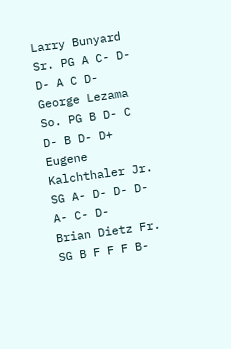Larry Bunyard Sr. PG A C- D- D- A C D-
George Lezama So. PG B D- C D- B D- D+
Eugene Kalchthaler Jr. SG A- D- D- D- A- C- D-
Brian Dietz Fr. SG B F F F B-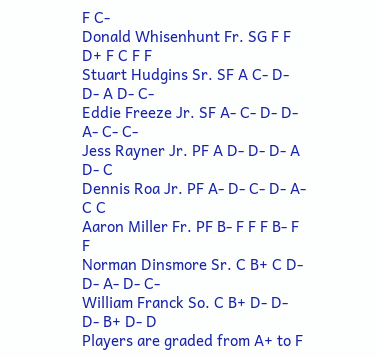F C-
Donald Whisenhunt Fr. SG F F D+ F C F F
Stuart Hudgins Sr. SF A C- D- D- A D- C-
Eddie Freeze Jr. SF A- C- D- D- A- C- C-
Jess Rayner Jr. PF A D- D- D- A D- C
Dennis Roa Jr. PF A- D- C- D- A- C C
Aaron Miller Fr. PF B- F F F B- F F
Norman Dinsmore Sr. C B+ C D- D- A- D- C-
William Franck So. C B+ D- D- D- B+ D- D
Players are graded from A+ to F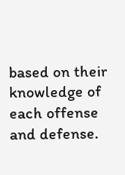based on their knowledge of each offense and defense.